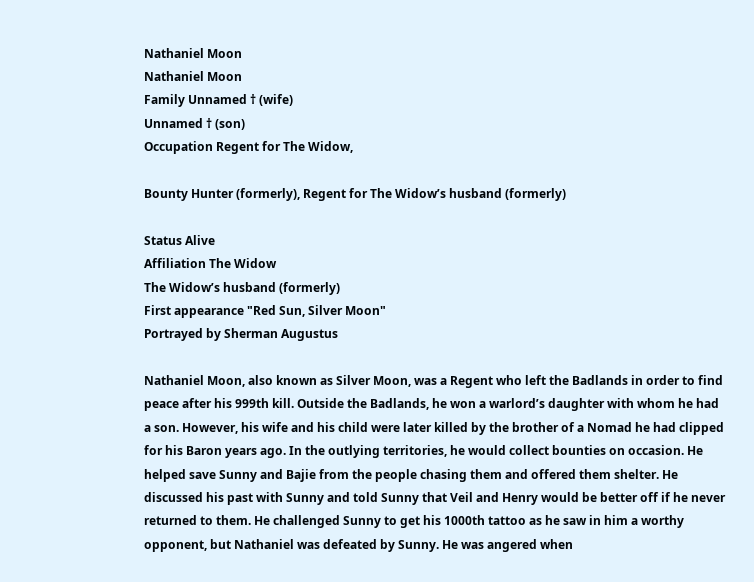Nathaniel Moon
Nathaniel Moon
Family Unnamed † (wife)
Unnamed † (son)
Occupation Regent for The Widow,

Bounty Hunter (formerly), Regent for The Widow’s husband (formerly)

Status Alive
Affiliation The Widow
The Widow’s husband (formerly)
First appearance "Red Sun, Silver Moon"
Portrayed by Sherman Augustus

Nathaniel Moon, also known as Silver Moon, was a Regent who left the Badlands in order to find peace after his 999th kill. Outside the Badlands, he won a warlord’s daughter with whom he had a son. However, his wife and his child were later killed by the brother of a Nomad he had clipped for his Baron years ago. In the outlying territories, he would collect bounties on occasion. He helped save Sunny and Bajie from the people chasing them and offered them shelter. He discussed his past with Sunny and told Sunny that Veil and Henry would be better off if he never returned to them. He challenged Sunny to get his 1000th tattoo as he saw in him a worthy opponent, but Nathaniel was defeated by Sunny. He was angered when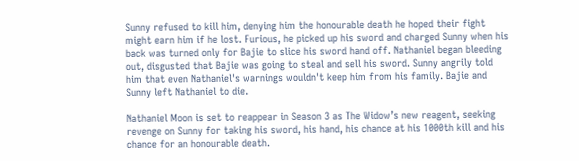Sunny refused to kill him, denying him the honourable death he hoped their fight might earn him if he lost. Furious, he picked up his sword and charged Sunny when his back was turned only for Bajie to slice his sword hand off. Nathaniel began bleeding out, disgusted that Bajie was going to steal and sell his sword. Sunny angrily told him that even Nathaniel's warnings wouldn't keep him from his family. Bajie and Sunny left Nathaniel to die.

Nathaniel Moon is set to reappear in Season 3 as The Widow’s new reagent, seeking revenge on Sunny for taking his sword, his hand, his chance at his 1000th kill and his chance for an honourable death.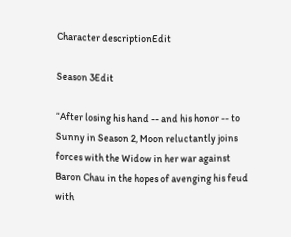Character descriptionEdit

Season 3Edit

“After losing his hand -- and his honor -- to Sunny in Season 2, Moon reluctantly joins forces with the Widow in her war against Baron Chau in the hopes of avenging his feud with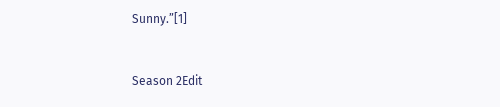Sunny.”[1]


Season 2Edit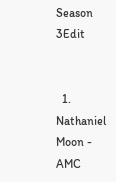Season 3Edit


  1. Nathaniel Moon - AMC